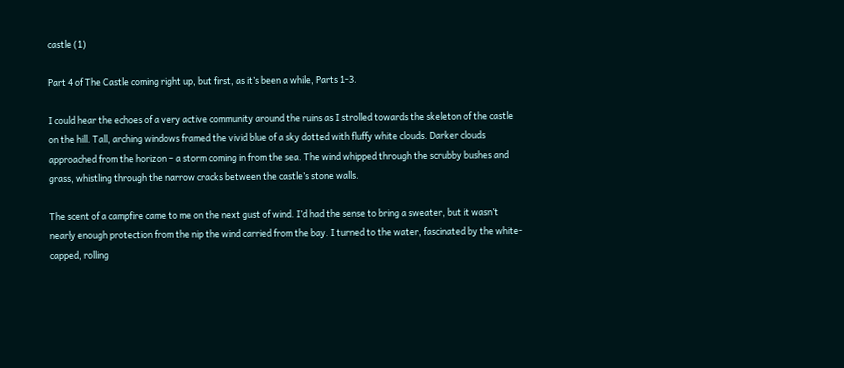castle (1)

Part 4 of The Castle coming right up, but first, as it’s been a while, Parts 1-3.

I could hear the echoes of a very active community around the ruins as I strolled towards the skeleton of the castle on the hill. Tall, arching windows framed the vivid blue of a sky dotted with fluffy white clouds. Darker clouds approached from the horizon – a storm coming in from the sea. The wind whipped through the scrubby bushes and grass, whistling through the narrow cracks between the castle’s stone walls.

The scent of a campfire came to me on the next gust of wind. I’d had the sense to bring a sweater, but it wasn’t nearly enough protection from the nip the wind carried from the bay. I turned to the water, fascinated by the white-capped, rolling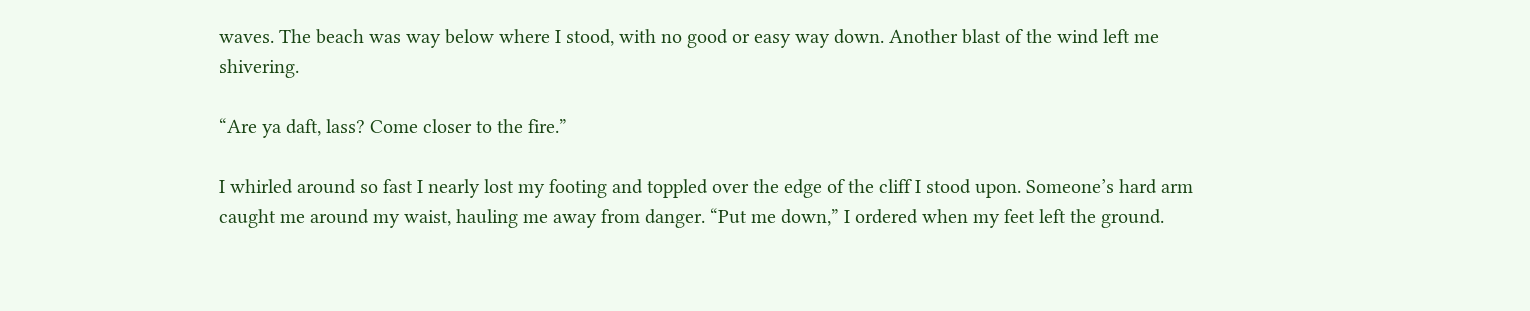waves. The beach was way below where I stood, with no good or easy way down. Another blast of the wind left me shivering.

“Are ya daft, lass? Come closer to the fire.”

I whirled around so fast I nearly lost my footing and toppled over the edge of the cliff I stood upon. Someone’s hard arm caught me around my waist, hauling me away from danger. “Put me down,” I ordered when my feet left the ground.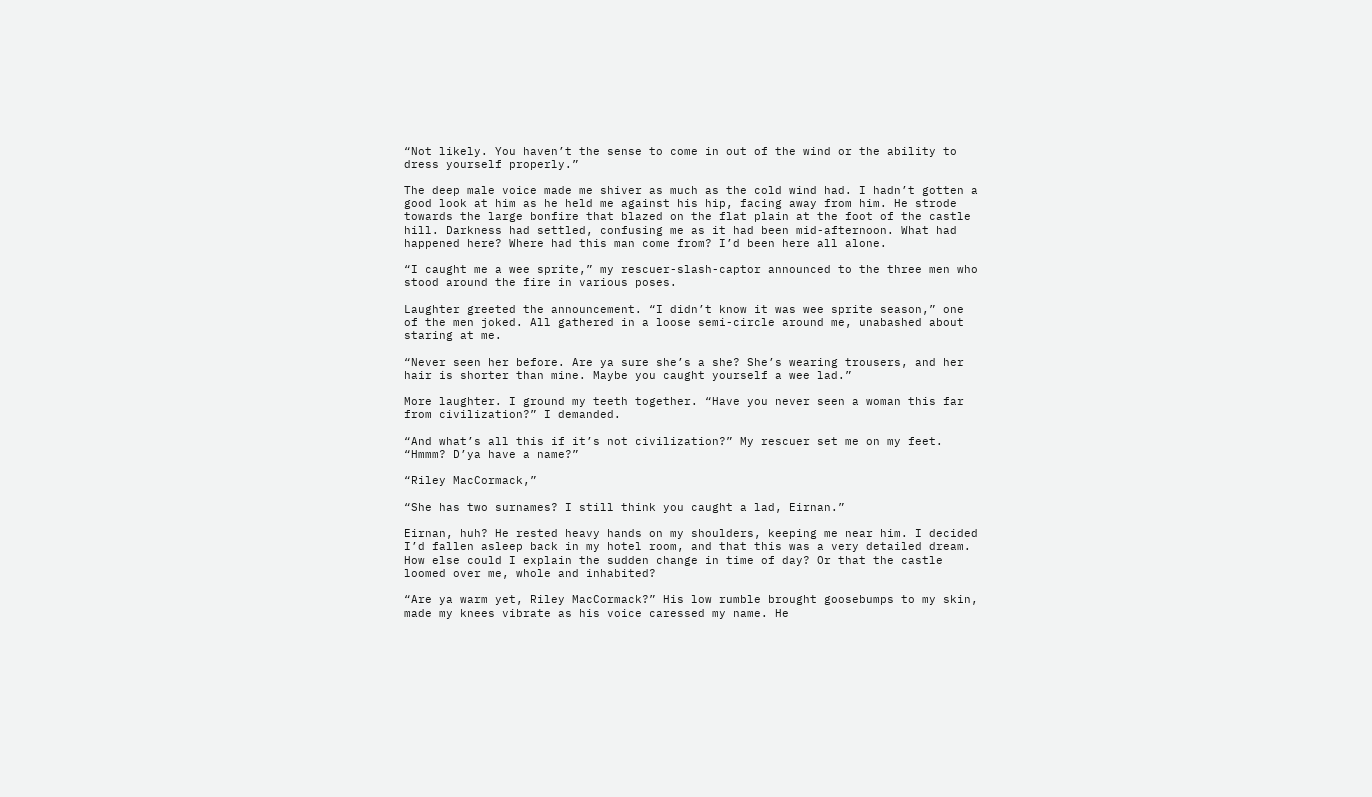“Not likely. You haven’t the sense to come in out of the wind or the ability to dress yourself properly.”

The deep male voice made me shiver as much as the cold wind had. I hadn’t gotten a good look at him as he held me against his hip, facing away from him. He strode towards the large bonfire that blazed on the flat plain at the foot of the castle hill. Darkness had settled, confusing me as it had been mid-afternoon. What had happened here? Where had this man come from? I’d been here all alone.

“I caught me a wee sprite,” my rescuer-slash-captor announced to the three men who stood around the fire in various poses.

Laughter greeted the announcement. “I didn’t know it was wee sprite season,” one of the men joked. All gathered in a loose semi-circle around me, unabashed about staring at me.

“Never seen her before. Are ya sure she’s a she? She’s wearing trousers, and her hair is shorter than mine. Maybe you caught yourself a wee lad.”

More laughter. I ground my teeth together. “Have you never seen a woman this far from civilization?” I demanded.

“And what’s all this if it’s not civilization?” My rescuer set me on my feet. “Hmmm? D’ya have a name?”

“Riley MacCormack,”

“She has two surnames? I still think you caught a lad, Eirnan.”

Eirnan, huh? He rested heavy hands on my shoulders, keeping me near him. I decided I’d fallen asleep back in my hotel room, and that this was a very detailed dream. How else could I explain the sudden change in time of day? Or that the castle loomed over me, whole and inhabited?

“Are ya warm yet, Riley MacCormack?” His low rumble brought goosebumps to my skin, made my knees vibrate as his voice caressed my name. He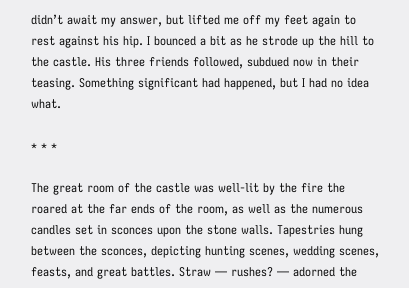didn’t await my answer, but lifted me off my feet again to rest against his hip. I bounced a bit as he strode up the hill to the castle. His three friends followed, subdued now in their teasing. Something significant had happened, but I had no idea what.

* * *

The great room of the castle was well-lit by the fire the roared at the far ends of the room, as well as the numerous candles set in sconces upon the stone walls. Tapestries hung between the sconces, depicting hunting scenes, wedding scenes, feasts, and great battles. Straw — rushes? — adorned the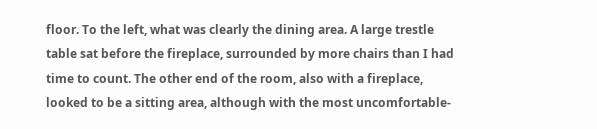floor. To the left, what was clearly the dining area. A large trestle table sat before the fireplace, surrounded by more chairs than I had time to count. The other end of the room, also with a fireplace, looked to be a sitting area, although with the most uncomfortable-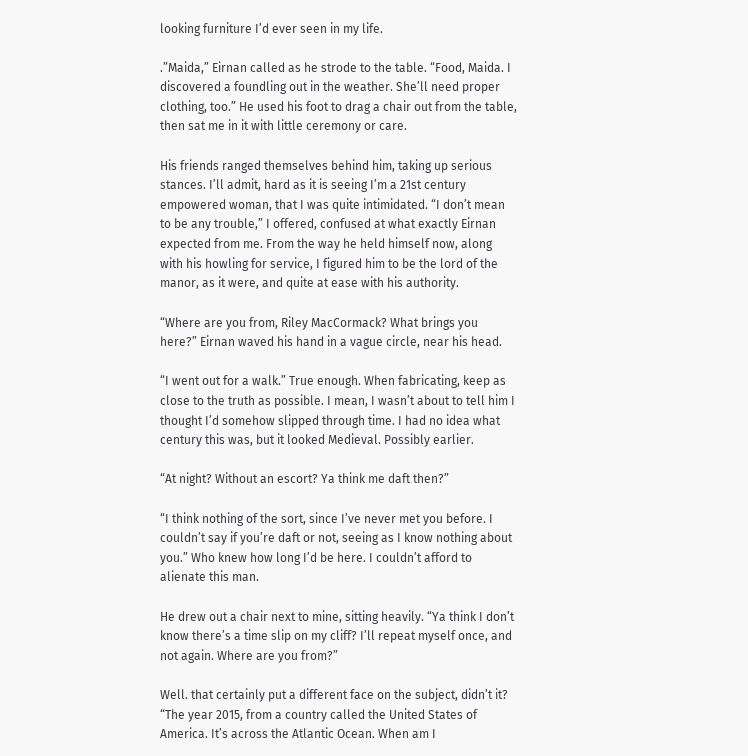looking furniture I’d ever seen in my life.

.”Maida,” Eirnan called as he strode to the table. “Food, Maida. I discovered a foundling out in the weather. She’ll need proper clothing, too.” He used his foot to drag a chair out from the table, then sat me in it with little ceremony or care.

His friends ranged themselves behind him, taking up serious stances. I’ll admit, hard as it is seeing I’m a 21st century empowered woman, that I was quite intimidated. “I don’t mean to be any trouble,” I offered, confused at what exactly Eirnan expected from me. From the way he held himself now, along with his howling for service, I figured him to be the lord of the manor, as it were, and quite at ease with his authority.

“Where are you from, Riley MacCormack? What brings you here?” Eirnan waved his hand in a vague circle, near his head.

“I went out for a walk.” True enough. When fabricating, keep as close to the truth as possible. I mean, I wasn’t about to tell him I thought I’d somehow slipped through time. I had no idea what century this was, but it looked Medieval. Possibly earlier.

“At night? Without an escort? Ya think me daft then?”

“I think nothing of the sort, since I’ve never met you before. I couldn’t say if you’re daft or not, seeing as I know nothing about you.” Who knew how long I’d be here. I couldn’t afford to alienate this man.

He drew out a chair next to mine, sitting heavily. “Ya think I don’t know there’s a time slip on my cliff? I’ll repeat myself once, and not again. Where are you from?”

Well. that certainly put a different face on the subject, didn’t it? “The year 2015, from a country called the United States of America. It’s across the Atlantic Ocean. When am I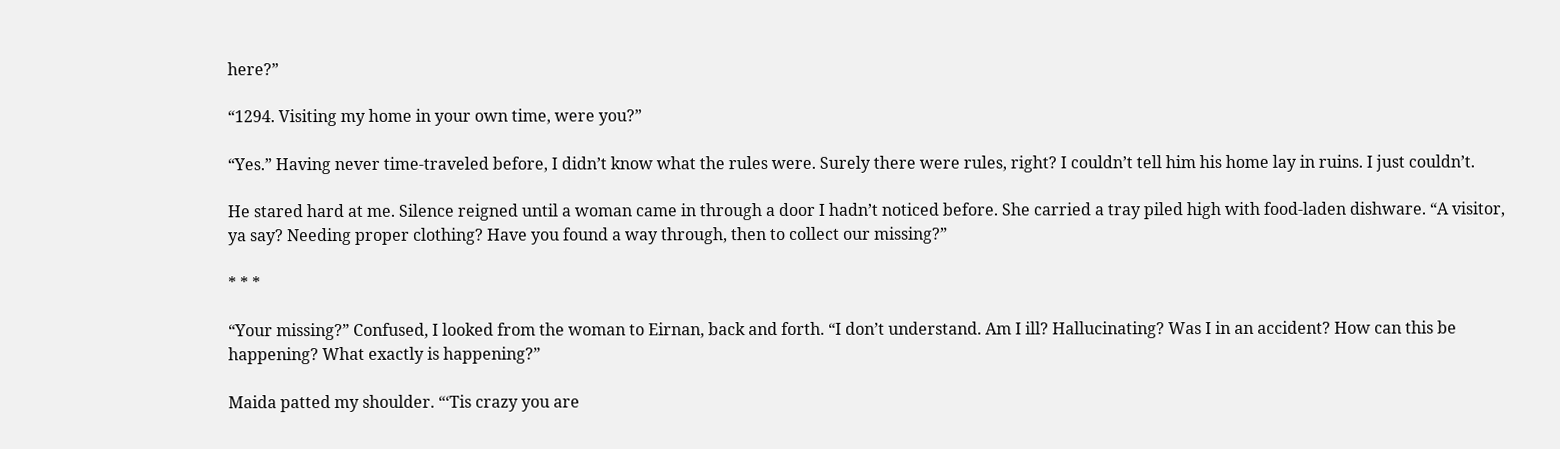here?”

“1294. Visiting my home in your own time, were you?”

“Yes.” Having never time-traveled before, I didn’t know what the rules were. Surely there were rules, right? I couldn’t tell him his home lay in ruins. I just couldn’t.

He stared hard at me. Silence reigned until a woman came in through a door I hadn’t noticed before. She carried a tray piled high with food-laden dishware. “A visitor, ya say? Needing proper clothing? Have you found a way through, then to collect our missing?”

* * *

“Your missing?” Confused, I looked from the woman to Eirnan, back and forth. “I don’t understand. Am I ill? Hallucinating? Was I in an accident? How can this be happening? What exactly is happening?”

Maida patted my shoulder. “‘Tis crazy you are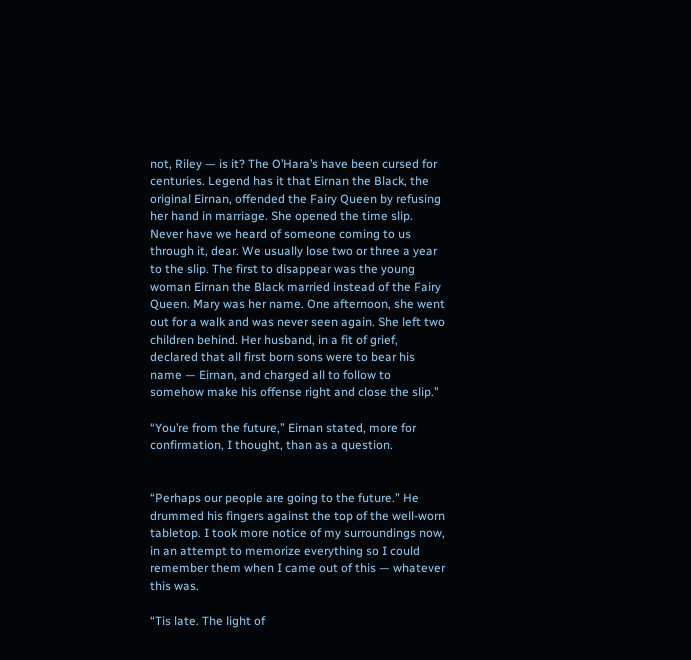not, Riley — is it? The O’Hara’s have been cursed for centuries. Legend has it that Eirnan the Black, the original Eirnan, offended the Fairy Queen by refusing her hand in marriage. She opened the time slip. Never have we heard of someone coming to us through it, dear. We usually lose two or three a year to the slip. The first to disappear was the young woman Eirnan the Black married instead of the Fairy Queen. Mary was her name. One afternoon, she went out for a walk and was never seen again. She left two children behind. Her husband, in a fit of grief, declared that all first born sons were to bear his name — Eirnan, and charged all to follow to somehow make his offense right and close the slip.”

“You’re from the future,” Eirnan stated, more for confirmation, I thought, than as a question.


“Perhaps our people are going to the future.” He drummed his fingers against the top of the well-worn tabletop. I took more notice of my surroundings now, in an attempt to memorize everything so I could remember them when I came out of this — whatever this was.

“Tis late. The light of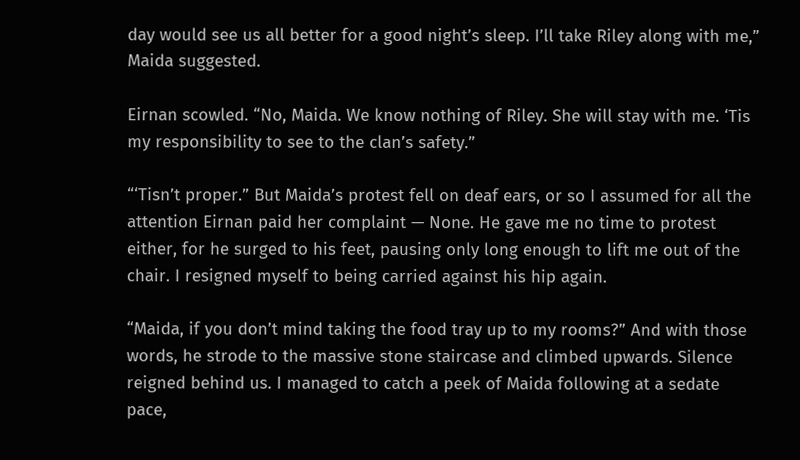day would see us all better for a good night’s sleep. I’ll take Riley along with me,” Maida suggested.

Eirnan scowled. “No, Maida. We know nothing of Riley. She will stay with me. ‘Tis my responsibility to see to the clan’s safety.”

“‘Tisn’t proper.” But Maida’s protest fell on deaf ears, or so I assumed for all the attention Eirnan paid her complaint — None. He gave me no time to protest either, for he surged to his feet, pausing only long enough to lift me out of the chair. I resigned myself to being carried against his hip again.

“Maida, if you don’t mind taking the food tray up to my rooms?” And with those words, he strode to the massive stone staircase and climbed upwards. Silence reigned behind us. I managed to catch a peek of Maida following at a sedate pace,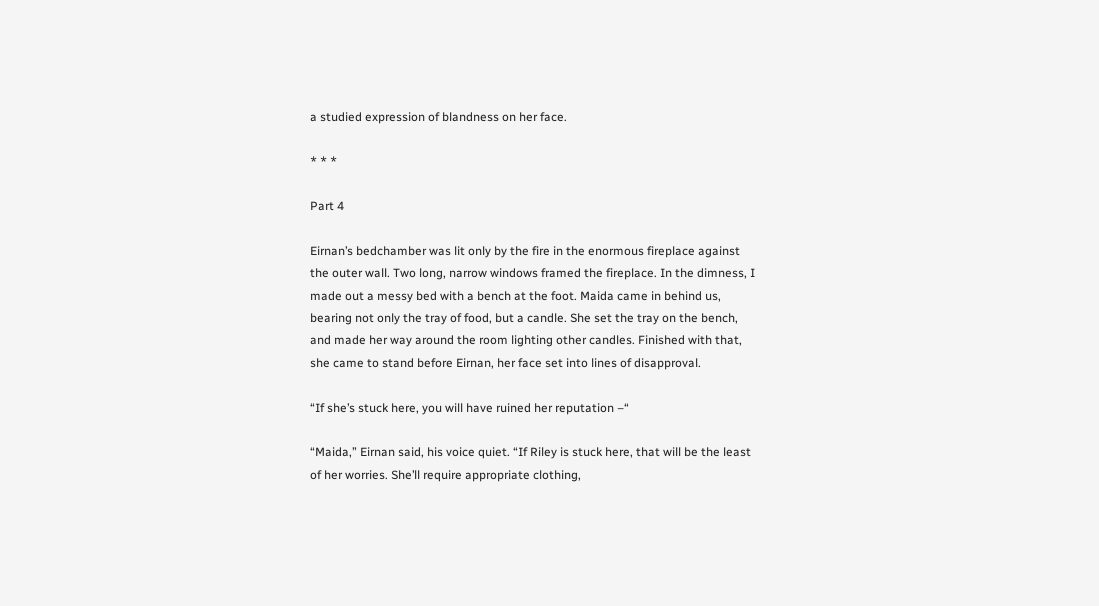a studied expression of blandness on her face.

* * *

Part 4

Eirnan’s bedchamber was lit only by the fire in the enormous fireplace against the outer wall. Two long, narrow windows framed the fireplace. In the dimness, I made out a messy bed with a bench at the foot. Maida came in behind us, bearing not only the tray of food, but a candle. She set the tray on the bench, and made her way around the room lighting other candles. Finished with that, she came to stand before Eirnan, her face set into lines of disapproval.

“If she’s stuck here, you will have ruined her reputation –“

“Maida,” Eirnan said, his voice quiet. “If Riley is stuck here, that will be the least of her worries. She’ll require appropriate clothing,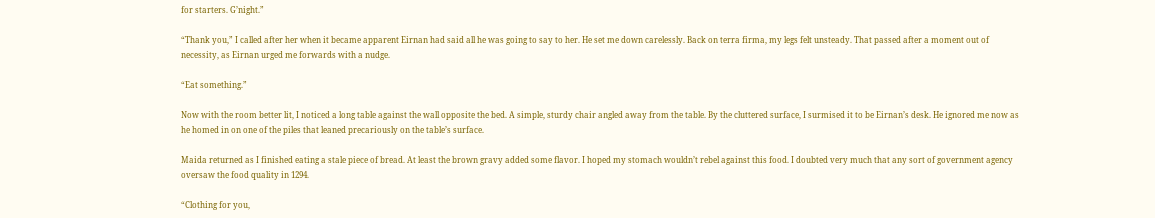for starters. G’night.”

“Thank you,” I called after her when it became apparent Eirnan had said all he was going to say to her. He set me down carelessly. Back on terra firma, my legs felt unsteady. That passed after a moment out of necessity, as Eirnan urged me forwards with a nudge.

“Eat something.”

Now with the room better lit, I noticed a long table against the wall opposite the bed. A simple, sturdy chair angled away from the table. By the cluttered surface, I surmised it to be Eirnan’s desk. He ignored me now as he homed in on one of the piles that leaned precariously on the table’s surface.

Maida returned as I finished eating a stale piece of bread. At least the brown gravy added some flavor. I hoped my stomach wouldn’t rebel against this food. I doubted very much that any sort of government agency oversaw the food quality in 1294.

“Clothing for you,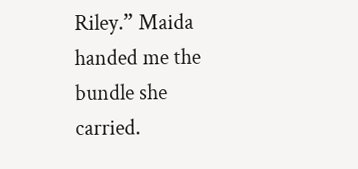Riley.” Maida handed me the bundle she carried.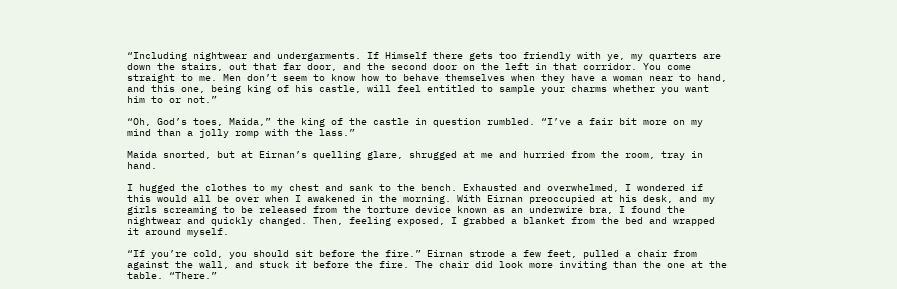“Including nightwear and undergarments. If Himself there gets too friendly with ye, my quarters are down the stairs, out that far door, and the second door on the left in that corridor. You come straight to me. Men don’t seem to know how to behave themselves when they have a woman near to hand, and this one, being king of his castle, will feel entitled to sample your charms whether you want him to or not.”

“Oh, God’s toes, Maida,” the king of the castle in question rumbled. “I’ve a fair bit more on my mind than a jolly romp with the lass.”

Maida snorted, but at Eirnan’s quelling glare, shrugged at me and hurried from the room, tray in hand.

I hugged the clothes to my chest and sank to the bench. Exhausted and overwhelmed, I wondered if this would all be over when I awakened in the morning. With Eirnan preoccupied at his desk, and my girls screaming to be released from the torture device known as an underwire bra, I found the nightwear and quickly changed. Then, feeling exposed, I grabbed a blanket from the bed and wrapped it around myself.

“If you’re cold, you should sit before the fire.” Eirnan strode a few feet, pulled a chair from against the wall, and stuck it before the fire. The chair did look more inviting than the one at the table. “There.”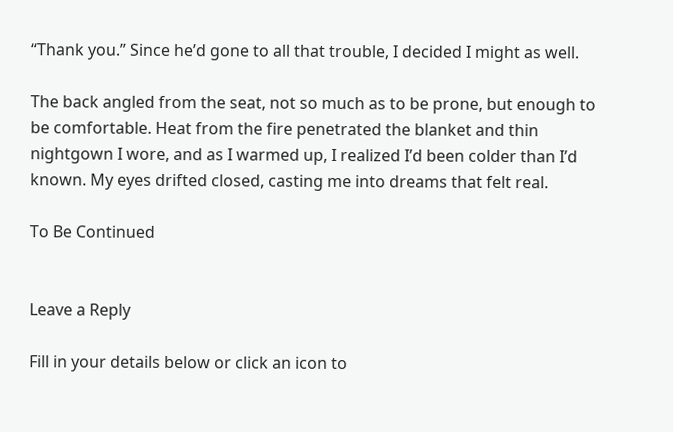“Thank you.” Since he’d gone to all that trouble, I decided I might as well.

The back angled from the seat, not so much as to be prone, but enough to be comfortable. Heat from the fire penetrated the blanket and thin nightgown I wore, and as I warmed up, I realized I’d been colder than I’d known. My eyes drifted closed, casting me into dreams that felt real.

To Be Continued


Leave a Reply

Fill in your details below or click an icon to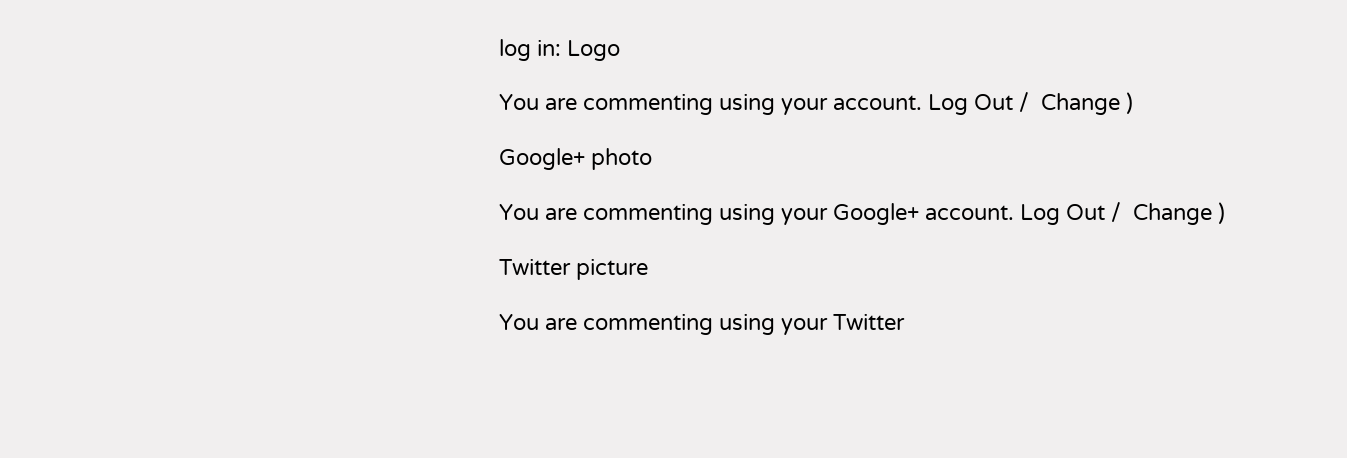log in: Logo

You are commenting using your account. Log Out /  Change )

Google+ photo

You are commenting using your Google+ account. Log Out /  Change )

Twitter picture

You are commenting using your Twitter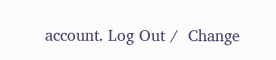account. Log Out /  Change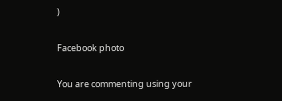)

Facebook photo

You are commenting using your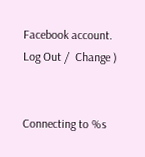Facebook account. Log Out /  Change )


Connecting to %s